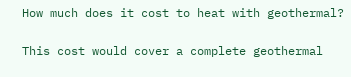How much does it cost to heat with geothermal?

This cost would cover a complete geothermal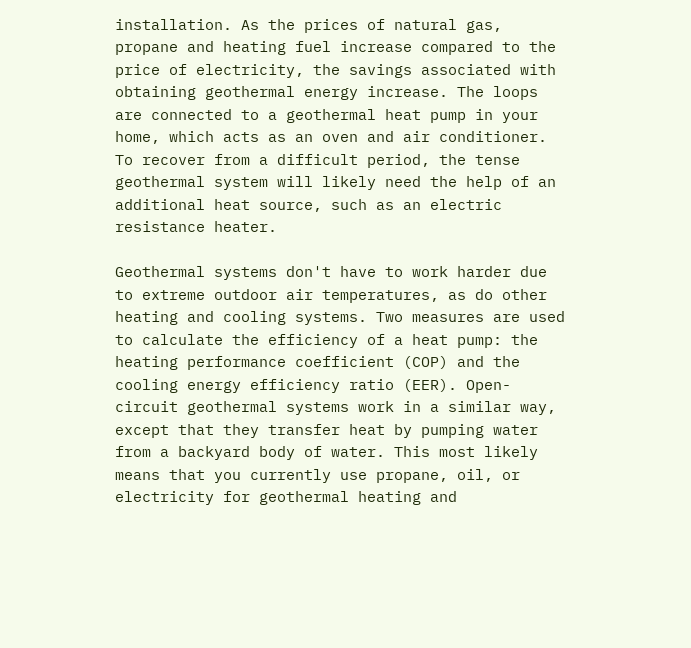installation. As the prices of natural gas, propane and heating fuel increase compared to the price of electricity, the savings associated with obtaining geothermal energy increase. The loops are connected to a geothermal heat pump in your home, which acts as an oven and air conditioner. To recover from a difficult period, the tense geothermal system will likely need the help of an additional heat source, such as an electric resistance heater.

Geothermal systems don't have to work harder due to extreme outdoor air temperatures, as do other heating and cooling systems. Two measures are used to calculate the efficiency of a heat pump: the heating performance coefficient (COP) and the cooling energy efficiency ratio (EER). Open-circuit geothermal systems work in a similar way, except that they transfer heat by pumping water from a backyard body of water. This most likely means that you currently use propane, oil, or electricity for geothermal heating and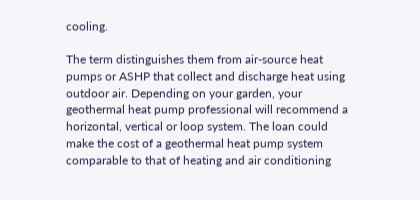cooling.

The term distinguishes them from air-source heat pumps or ASHP that collect and discharge heat using outdoor air. Depending on your garden, your geothermal heat pump professional will recommend a horizontal, vertical or loop system. The loan could make the cost of a geothermal heat pump system comparable to that of heating and air conditioning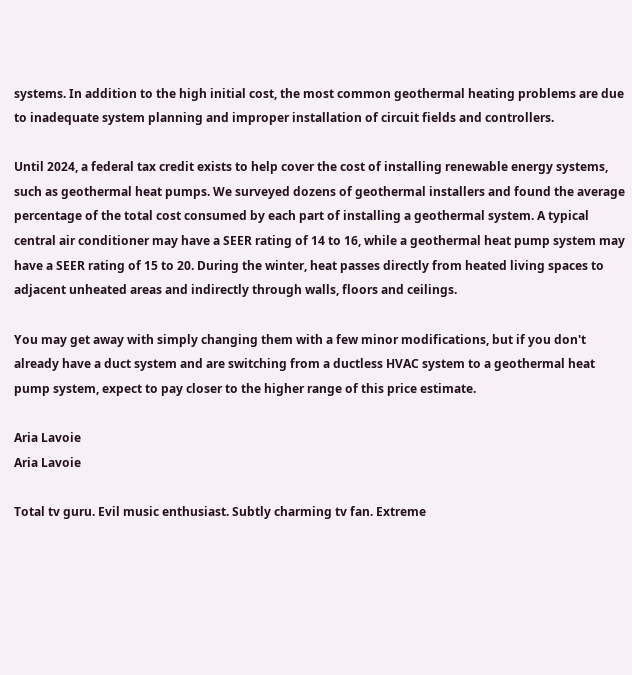systems. In addition to the high initial cost, the most common geothermal heating problems are due to inadequate system planning and improper installation of circuit fields and controllers.

Until 2024, a federal tax credit exists to help cover the cost of installing renewable energy systems, such as geothermal heat pumps. We surveyed dozens of geothermal installers and found the average percentage of the total cost consumed by each part of installing a geothermal system. A typical central air conditioner may have a SEER rating of 14 to 16, while a geothermal heat pump system may have a SEER rating of 15 to 20. During the winter, heat passes directly from heated living spaces to adjacent unheated areas and indirectly through walls, floors and ceilings.

You may get away with simply changing them with a few minor modifications, but if you don't already have a duct system and are switching from a ductless HVAC system to a geothermal heat pump system, expect to pay closer to the higher range of this price estimate.

Aria Lavoie
Aria Lavoie

Total tv guru. Evil music enthusiast. Subtly charming tv fan. Extreme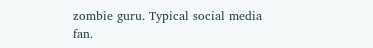zombie guru. Typical social media fan.